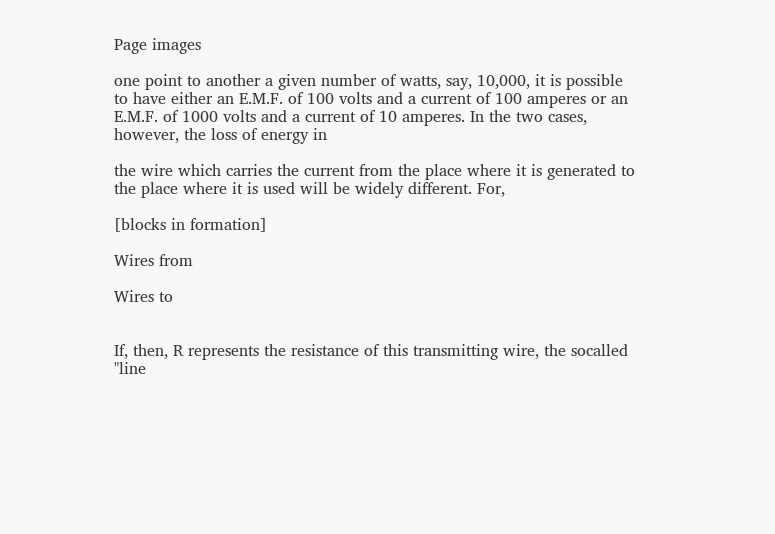Page images

one point to another a given number of watts, say, 10,000, it is possible to have either an E.M.F. of 100 volts and a current of 100 amperes or an E.M.F. of 1000 volts and a current of 10 amperes. In the two cases, however, the loss of energy in

the wire which carries the current from the place where it is generated to the place where it is used will be widely different. For,

[blocks in formation]

Wires from

Wires to


If, then, R represents the resistance of this transmitting wire, the socalled "line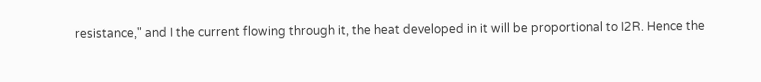resistance," and I the current flowing through it, the heat developed in it will be proportional to I2R. Hence the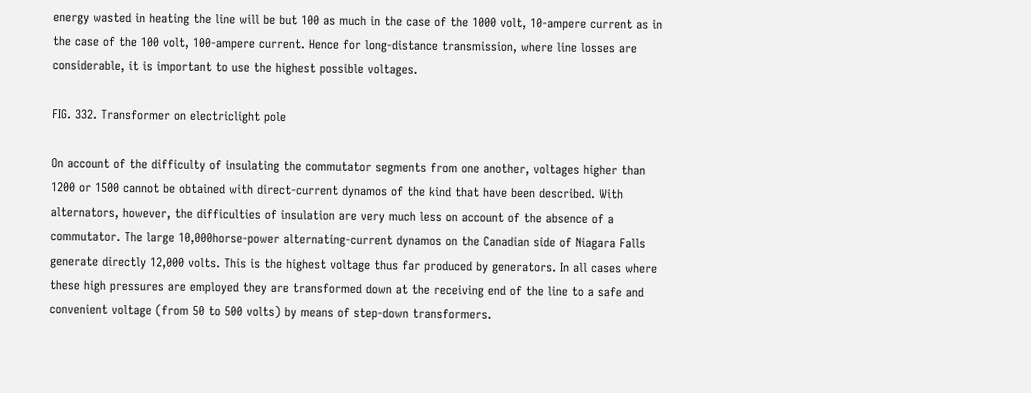energy wasted in heating the line will be but 100 as much in the case of the 1000 volt, 10-ampere current as in the case of the 100 volt, 100-ampere current. Hence for long-distance transmission, where line losses are considerable, it is important to use the highest possible voltages.

FIG. 332. Transformer on electriclight pole

On account of the difficulty of insulating the commutator segments from one another, voltages higher than 1200 or 1500 cannot be obtained with direct-current dynamos of the kind that have been described. With alternators, however, the difficulties of insulation are very much less on account of the absence of a commutator. The large 10,000horse-power alternating-current dynamos on the Canadian side of Niagara Falls generate directly 12,000 volts. This is the highest voltage thus far produced by generators. In all cases where these high pressures are employed they are transformed down at the receiving end of the line to a safe and convenient voltage (from 50 to 500 volts) by means of step-down transformers.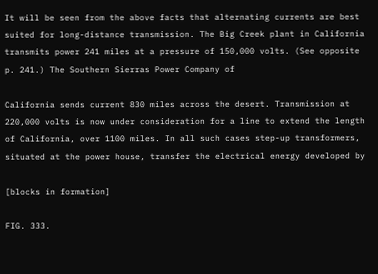It will be seen from the above facts that alternating currents are best suited for long-distance transmission. The Big Creek plant in California transmits power 241 miles at a pressure of 150,000 volts. (See opposite p. 241.) The Southern Sierras Power Company of

California sends current 830 miles across the desert. Transmission at 220,000 volts is now under consideration for a line to extend the length of California, over 1100 miles. In all such cases step-up transformers, situated at the power house, transfer the electrical energy developed by

[blocks in formation]

FIG. 333.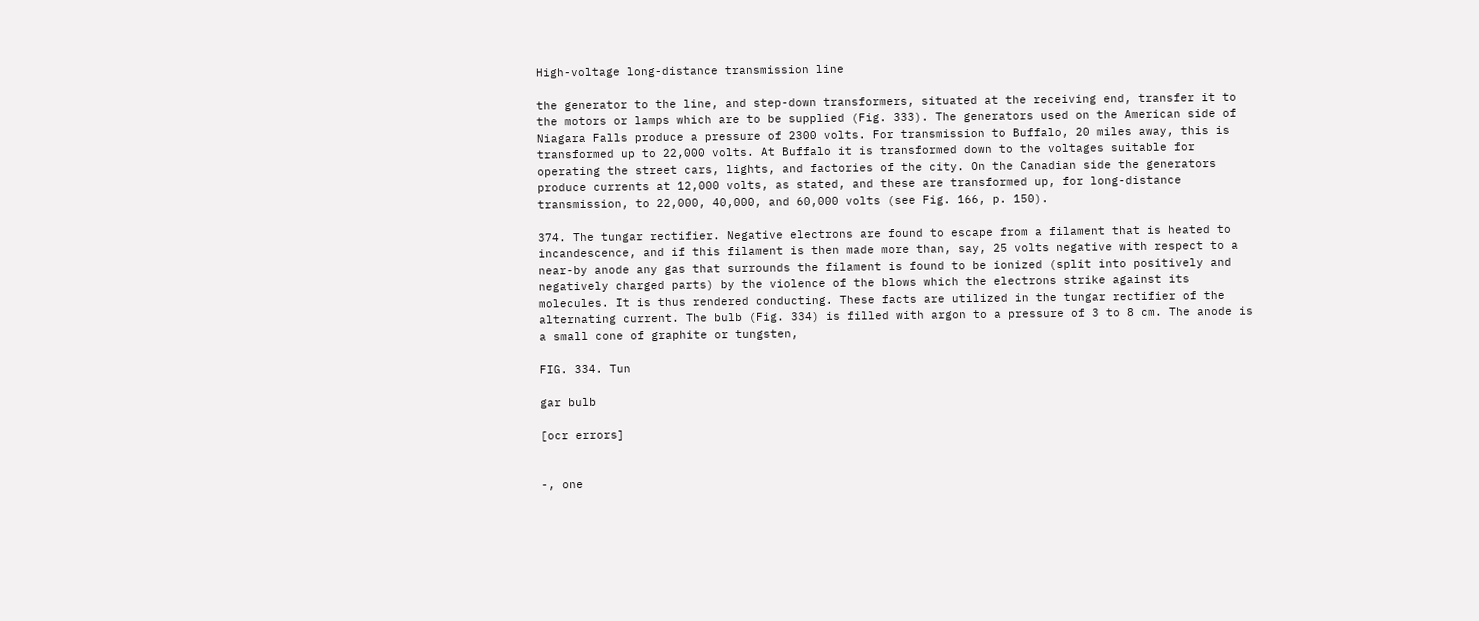High-voltage long-distance transmission line

the generator to the line, and step-down transformers, situated at the receiving end, transfer it to the motors or lamps which are to be supplied (Fig. 333). The generators used on the American side of Niagara Falls produce a pressure of 2300 volts. For transmission to Buffalo, 20 miles away, this is transformed up to 22,000 volts. At Buffalo it is transformed down to the voltages suitable for operating the street cars, lights, and factories of the city. On the Canadian side the generators produce currents at 12,000 volts, as stated, and these are transformed up, for long-distance transmission, to 22,000, 40,000, and 60,000 volts (see Fig. 166, p. 150).

374. The tungar rectifier. Negative electrons are found to escape from a filament that is heated to incandescence, and if this filament is then made more than, say, 25 volts negative with respect to a near-by anode any gas that surrounds the filament is found to be ionized (split into positively and negatively charged parts) by the violence of the blows which the electrons strike against its molecules. It is thus rendered conducting. These facts are utilized in the tungar rectifier of the alternating current. The bulb (Fig. 334) is filled with argon to a pressure of 3 to 8 cm. The anode is a small cone of graphite or tungsten,

FIG. 334. Tun

gar bulb

[ocr errors]


-, one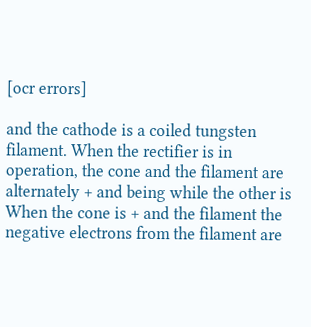[ocr errors]

and the cathode is a coiled tungsten filament. When the rectifier is in operation, the cone and the filament are alternately + and being while the other is When the cone is + and the filament the negative electrons from the filament are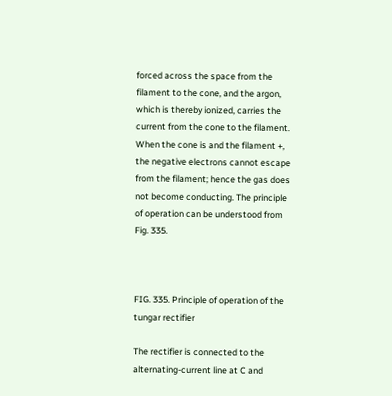forced across the space from the filament to the cone, and the argon, which is thereby ionized, carries the current from the cone to the filament. When the cone is and the filament +, the negative electrons cannot escape from the filament; hence the gas does not become conducting. The principle of operation can be understood from Fig. 335.



FIG. 335. Principle of operation of the tungar rectifier

The rectifier is connected to the alternating-current line at C and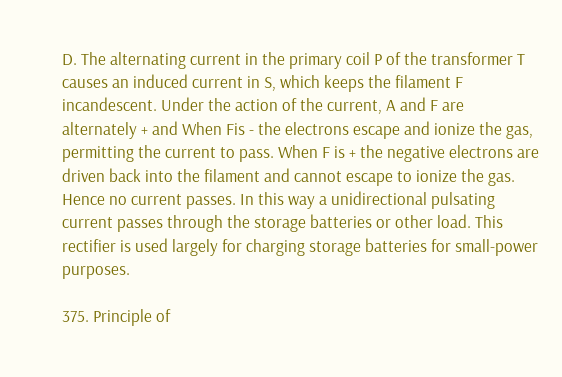D. The alternating current in the primary coil P of the transformer T causes an induced current in S, which keeps the filament F incandescent. Under the action of the current, A and F are alternately + and When Fis - the electrons escape and ionize the gas, permitting the current to pass. When F is + the negative electrons are driven back into the filament and cannot escape to ionize the gas. Hence no current passes. In this way a unidirectional pulsating current passes through the storage batteries or other load. This rectifier is used largely for charging storage batteries for small-power purposes.

375. Principle of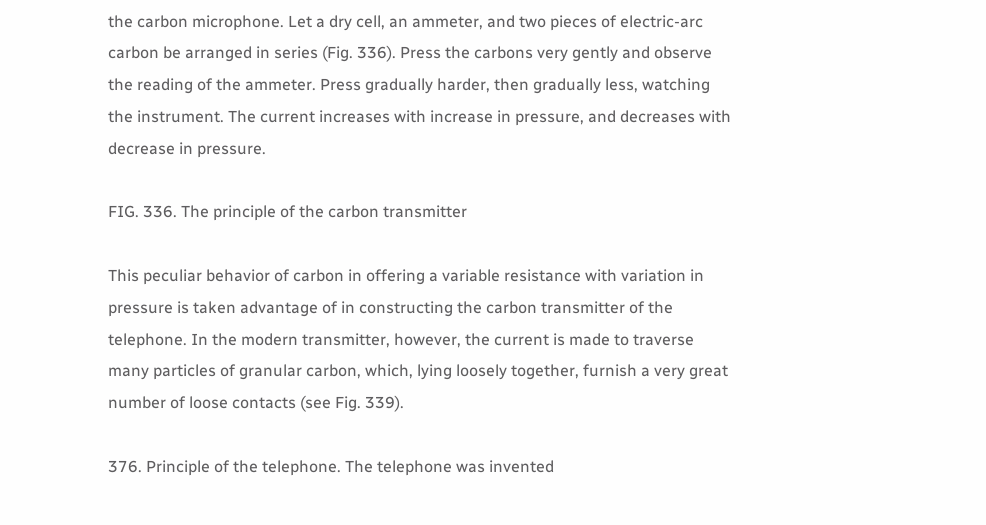the carbon microphone. Let a dry cell, an ammeter, and two pieces of electric-arc carbon be arranged in series (Fig. 336). Press the carbons very gently and observe the reading of the ammeter. Press gradually harder, then gradually less, watching the instrument. The current increases with increase in pressure, and decreases with decrease in pressure.

FIG. 336. The principle of the carbon transmitter

This peculiar behavior of carbon in offering a variable resistance with variation in pressure is taken advantage of in constructing the carbon transmitter of the telephone. In the modern transmitter, however, the current is made to traverse many particles of granular carbon, which, lying loosely together, furnish a very great number of loose contacts (see Fig. 339).

376. Principle of the telephone. The telephone was invented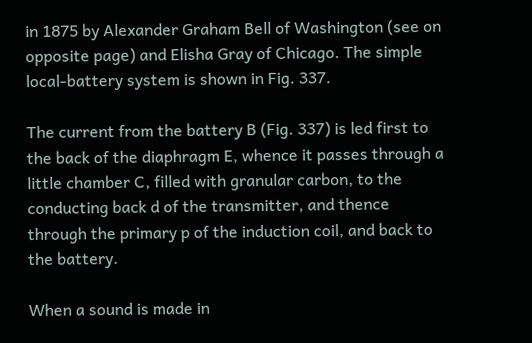in 1875 by Alexander Graham Bell of Washington (see on opposite page) and Elisha Gray of Chicago. The simple local-battery system is shown in Fig. 337.

The current from the battery B (Fig. 337) is led first to the back of the diaphragm E, whence it passes through a little chamber C, filled with granular carbon, to the conducting back d of the transmitter, and thence through the primary p of the induction coil, and back to the battery.

When a sound is made in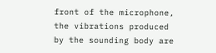front of the microphone, the vibrations produced by the sounding body are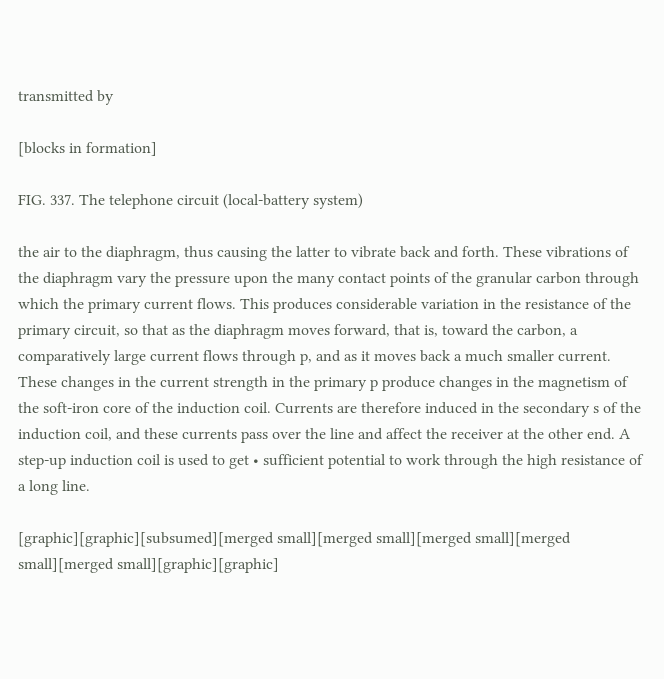transmitted by

[blocks in formation]

FIG. 337. The telephone circuit (local-battery system)

the air to the diaphragm, thus causing the latter to vibrate back and forth. These vibrations of the diaphragm vary the pressure upon the many contact points of the granular carbon through which the primary current flows. This produces considerable variation in the resistance of the primary circuit, so that as the diaphragm moves forward, that is, toward the carbon, a comparatively large current flows through p, and as it moves back a much smaller current. These changes in the current strength in the primary p produce changes in the magnetism of the soft-iron core of the induction coil. Currents are therefore induced in the secondary s of the induction coil, and these currents pass over the line and affect the receiver at the other end. A step-up induction coil is used to get • sufficient potential to work through the high resistance of a long line.

[graphic][graphic][subsumed][merged small][merged small][merged small][merged small][merged small][graphic][graphic]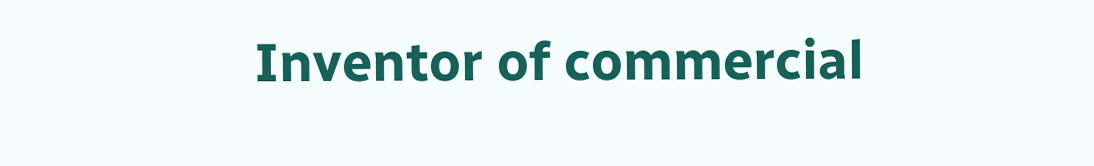Inventor of commercial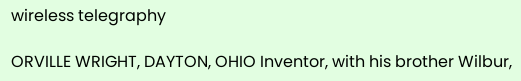wireless telegraphy

ORVILLE WRIGHT, DAYTON, OHIO Inventor, with his brother Wilbur,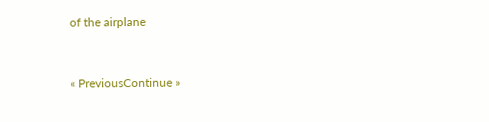of the airplane


« PreviousContinue »